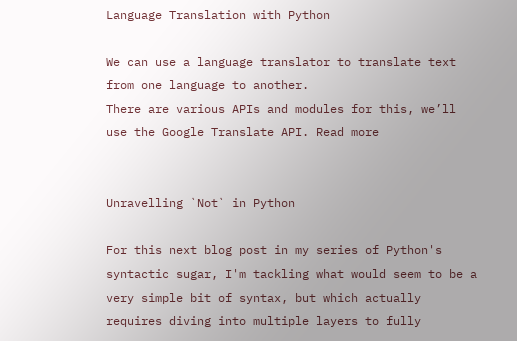Language Translation with Python

We can use a language translator to translate text from one language to another.
There are various APIs and modules for this, we’ll use the Google Translate API. Read more


Unravelling `Not` in Python

For this next blog post in my series of Python's syntactic sugar, I'm tackling what would seem to be a very simple bit of syntax, but which actually requires diving into multiple layers to fully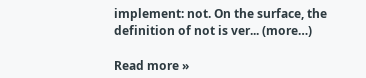implement: not. On the surface, the definition of not is ver... (more…)

Read more »